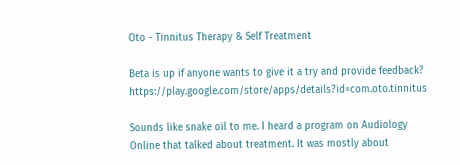Oto - Tinnitus Therapy & Self Treatment

Beta is up if anyone wants to give it a try and provide feedback? https://play.google.com/store/apps/details?id=com.oto.tinnitus

Sounds like snake oil to me. I heard a program on Audiology Online that talked about treatment. It was mostly about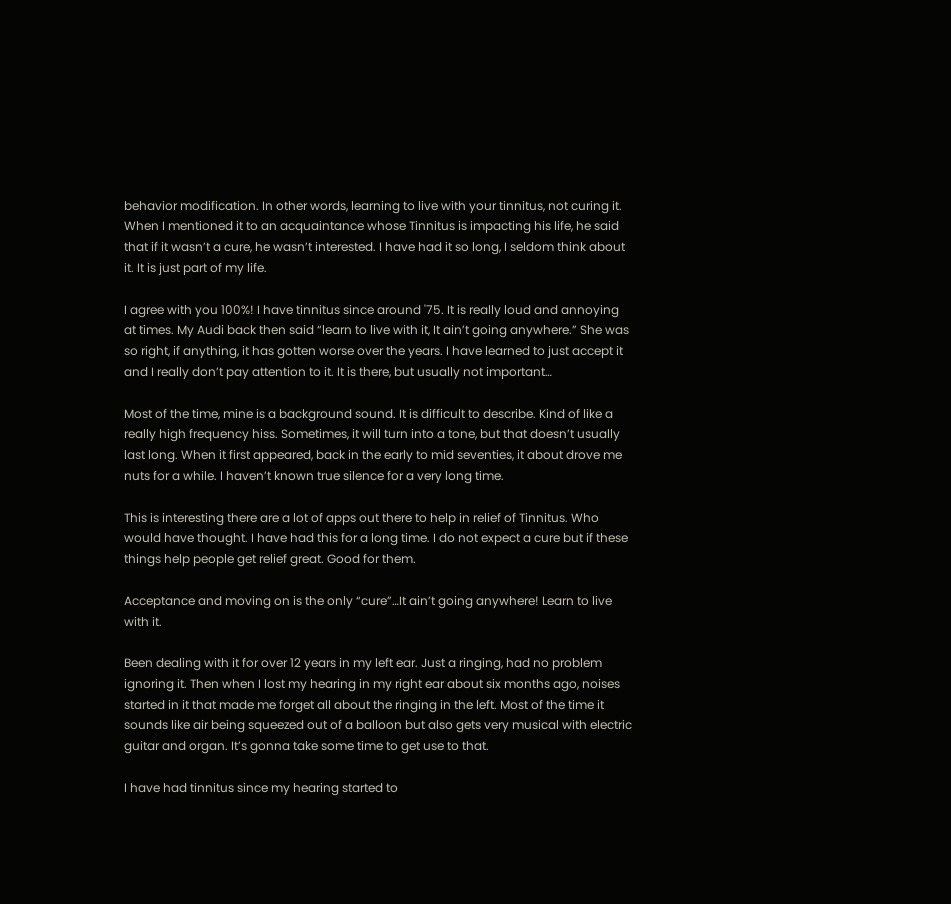behavior modification. In other words, learning to live with your tinnitus, not curing it. When I mentioned it to an acquaintance whose Tinnitus is impacting his life, he said that if it wasn’t a cure, he wasn’t interested. I have had it so long, I seldom think about it. It is just part of my life.

I agree with you 100%! I have tinnitus since around '75. It is really loud and annoying at times. My Audi back then said “learn to live with it, It ain’t going anywhere.” She was so right, if anything, it has gotten worse over the years. I have learned to just accept it and I really don’t pay attention to it. It is there, but usually not important…

Most of the time, mine is a background sound. It is difficult to describe. Kind of like a really high frequency hiss. Sometimes, it will turn into a tone, but that doesn’t usually last long. When it first appeared, back in the early to mid seventies, it about drove me nuts for a while. I haven’t known true silence for a very long time.

This is interesting there are a lot of apps out there to help in relief of Tinnitus. Who would have thought. I have had this for a long time. I do not expect a cure but if these things help people get relief great. Good for them.

Acceptance and moving on is the only “cure”…It ain’t going anywhere! Learn to live with it.

Been dealing with it for over 12 years in my left ear. Just a ringing, had no problem ignoring it. Then when I lost my hearing in my right ear about six months ago, noises started in it that made me forget all about the ringing in the left. Most of the time it sounds like air being squeezed out of a balloon but also gets very musical with electric guitar and organ. It’s gonna take some time to get use to that.

I have had tinnitus since my hearing started to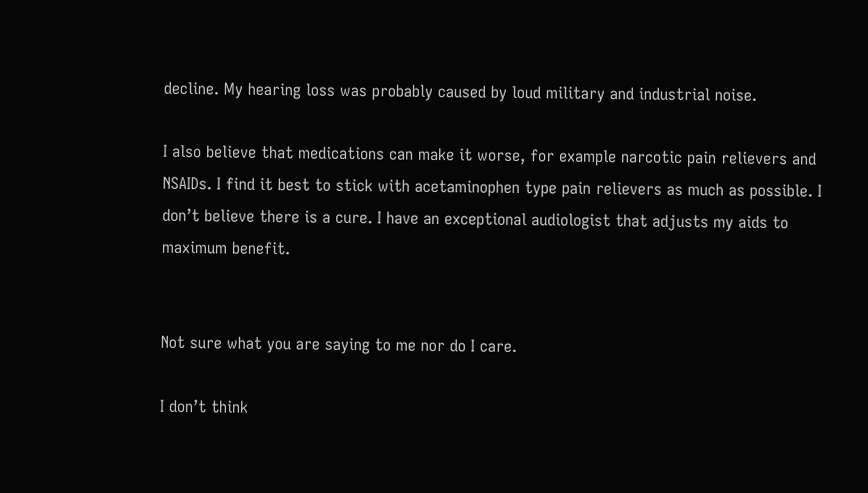decline. My hearing loss was probably caused by loud military and industrial noise.

I also believe that medications can make it worse, for example narcotic pain relievers and NSAIDs. I find it best to stick with acetaminophen type pain relievers as much as possible. I don’t believe there is a cure. I have an exceptional audiologist that adjusts my aids to maximum benefit.


Not sure what you are saying to me nor do I care.

I don’t think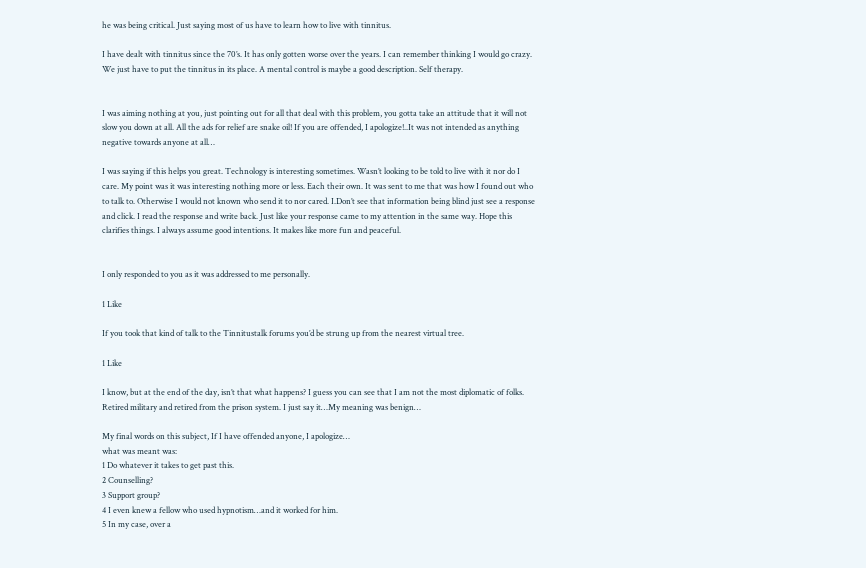he was being critical. Just saying most of us have to learn how to live with tinnitus.

I have dealt with tinnitus since the 70’s. It has only gotten worse over the years. I can remember thinking I would go crazy. We just have to put the tinnitus in its place. A mental control is maybe a good description. Self therapy.


I was aiming nothing at you, just pointing out for all that deal with this problem, you gotta take an attitude that it will not slow you down at all. All the ads for relief are snake oil! If you are offended, I apologize!..It was not intended as anything negative towards anyone at all…

I was saying if this helps you great. Technology is interesting sometimes. Wasn’t looking to be told to live with it nor do I care. My point was it was interesting nothing more or less. Each their own. It was sent to me that was how I found out who to talk to. Otherwise I would not known who send it to nor cared. I.Don’t see that information being blind just see a response and click. I read the response and write back. Just like your response came to my attention in the same way. Hope this clarifies things. I always assume good intentions. It makes like more fun and peaceful.


I only responded to you as it was addressed to me personally.

1 Like

If you took that kind of talk to the Tinnitustalk forums you’d be strung up from the nearest virtual tree.

1 Like

I know, but at the end of the day, isn’t that what happens? I guess you can see that I am not the most diplomatic of folks. Retired military and retired from the prison system. I just say it…My meaning was benign…

My final words on this subject, If I have offended anyone, I apologize…
what was meant was:
1 Do whatever it takes to get past this.
2 Counselling?
3 Support group?
4 I even knew a fellow who used hypnotism…and it worked for him.
5 In my case, over a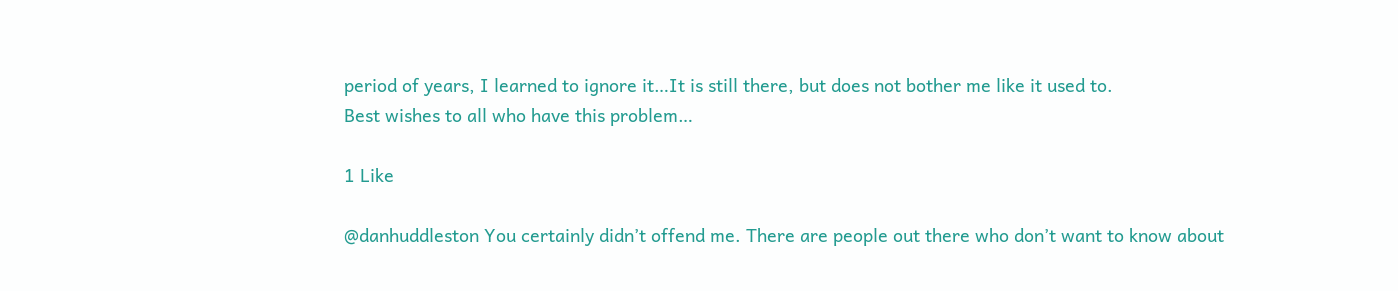period of years, I learned to ignore it…It is still there, but does not bother me like it used to.
Best wishes to all who have this problem…

1 Like

@danhuddleston You certainly didn’t offend me. There are people out there who don’t want to know about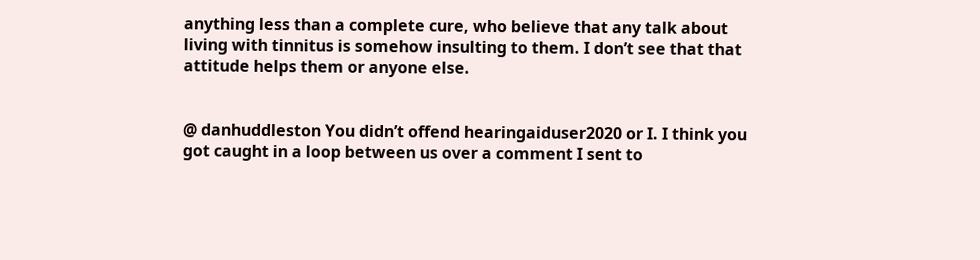anything less than a complete cure, who believe that any talk about living with tinnitus is somehow insulting to them. I don’t see that that attitude helps them or anyone else.


@ danhuddleston You didn’t offend hearingaiduser2020 or I. I think you got caught in a loop between us over a comment I sent to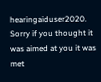hearingaiduser2020. Sorry if you thought it was aimed at you it was met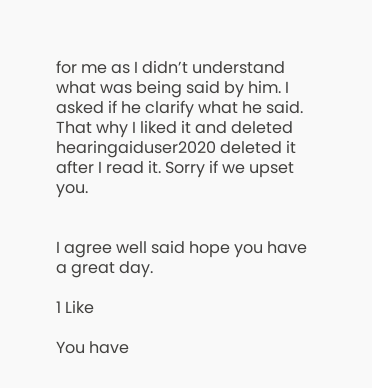for me as I didn’t understand what was being said by him. I asked if he clarify what he said. That why I liked it and deleted hearingaiduser2020 deleted it after I read it. Sorry if we upset you.


I agree well said hope you have a great day.

1 Like

You have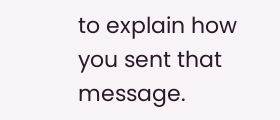to explain how you sent that message.